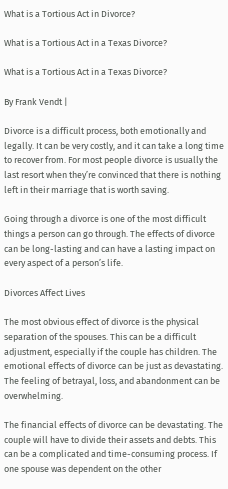What is a Tortious Act in Divorce?

What is a Tortious Act in a Texas Divorce?

What is a Tortious Act in a Texas Divorce?

By Frank Vendt |

Divorce is a difficult process, both emotionally and legally. It can be very costly, and it can take a long time to recover from. For most people divorce is usually the last resort when they’re convinced that there is nothing left in their marriage that is worth saving.

Going through a divorce is one of the most difficult things a person can go through. The effects of divorce can be long-lasting and can have a lasting impact on every aspect of a person’s life.

Divorces Affect Lives

The most obvious effect of divorce is the physical separation of the spouses. This can be a difficult adjustment, especially if the couple has children. The emotional effects of divorce can be just as devastating. The feeling of betrayal, loss, and abandonment can be overwhelming.

The financial effects of divorce can be devastating. The couple will have to divide their assets and debts. This can be a complicated and time-consuming process. If one spouse was dependent on the other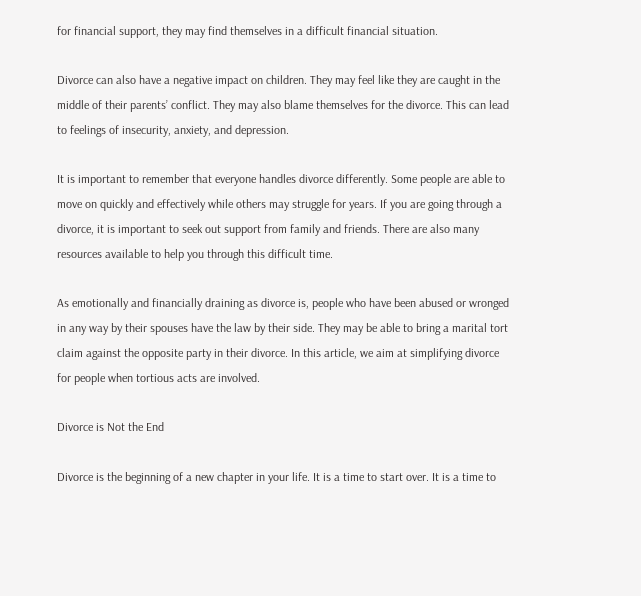for financial support, they may find themselves in a difficult financial situation.

Divorce can also have a negative impact on children. They may feel like they are caught in the middle of their parents’ conflict. They may also blame themselves for the divorce. This can lead to feelings of insecurity, anxiety, and depression.

It is important to remember that everyone handles divorce differently. Some people are able to move on quickly and effectively while others may struggle for years. If you are going through a divorce, it is important to seek out support from family and friends. There are also many resources available to help you through this difficult time.

As emotionally and financially draining as divorce is, people who have been abused or wronged in any way by their spouses have the law by their side. They may be able to bring a marital tort claim against the opposite party in their divorce. In this article, we aim at simplifying divorce for people when tortious acts are involved.

Divorce is Not the End

Divorce is the beginning of a new chapter in your life. It is a time to start over. It is a time to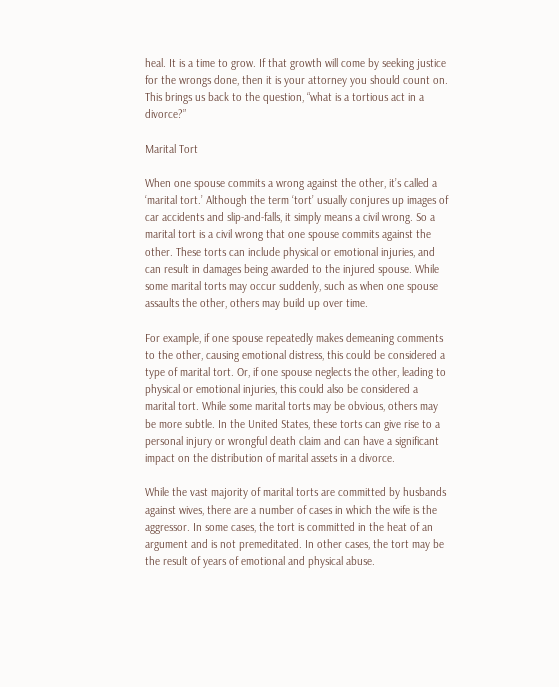heal. It is a time to grow. If that growth will come by seeking justice for the wrongs done, then it is your attorney you should count on. This brings us back to the question, “what is a tortious act in a divorce?”

Marital Tort

When one spouse commits a wrong against the other, it’s called a ‘marital tort.’ Although the term ‘tort’ usually conjures up images of car accidents and slip-and-falls, it simply means a civil wrong. So a marital tort is a civil wrong that one spouse commits against the other. These torts can include physical or emotional injuries, and can result in damages being awarded to the injured spouse. While some marital torts may occur suddenly, such as when one spouse assaults the other, others may build up over time.

For example, if one spouse repeatedly makes demeaning comments to the other, causing emotional distress, this could be considered a type of marital tort. Or, if one spouse neglects the other, leading to physical or emotional injuries, this could also be considered a marital tort. While some marital torts may be obvious, others may be more subtle. In the United States, these torts can give rise to a personal injury or wrongful death claim and can have a significant impact on the distribution of marital assets in a divorce.

While the vast majority of marital torts are committed by husbands against wives, there are a number of cases in which the wife is the aggressor. In some cases, the tort is committed in the heat of an argument and is not premeditated. In other cases, the tort may be the result of years of emotional and physical abuse.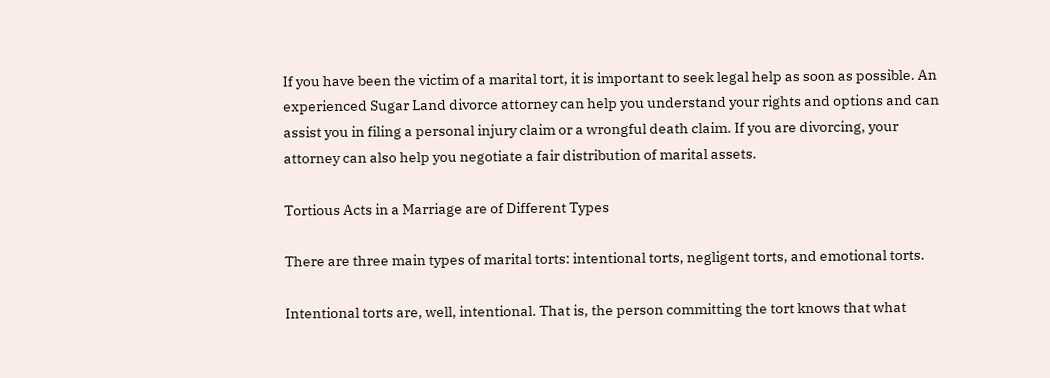If you have been the victim of a marital tort, it is important to seek legal help as soon as possible. An experienced Sugar Land divorce attorney can help you understand your rights and options and can assist you in filing a personal injury claim or a wrongful death claim. If you are divorcing, your attorney can also help you negotiate a fair distribution of marital assets.

Tortious Acts in a Marriage are of Different Types

There are three main types of marital torts: intentional torts, negligent torts, and emotional torts.

Intentional torts are, well, intentional. That is, the person committing the tort knows that what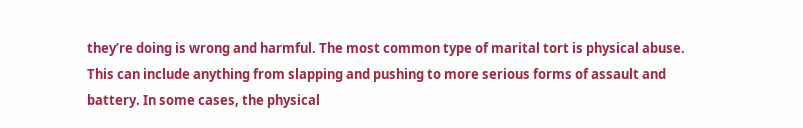they’re doing is wrong and harmful. The most common type of marital tort is physical abuse. This can include anything from slapping and pushing to more serious forms of assault and battery. In some cases, the physical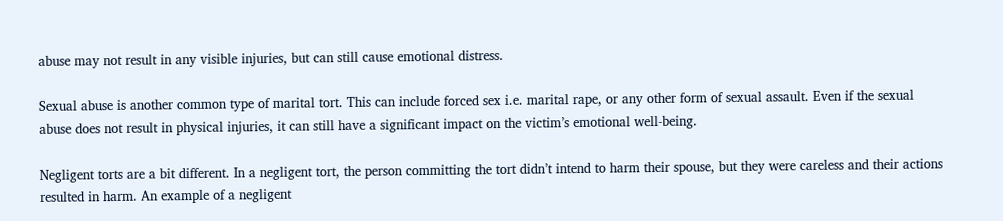abuse may not result in any visible injuries, but can still cause emotional distress.

Sexual abuse is another common type of marital tort. This can include forced sex i.e. marital rape, or any other form of sexual assault. Even if the sexual abuse does not result in physical injuries, it can still have a significant impact on the victim’s emotional well-being.

Negligent torts are a bit different. In a negligent tort, the person committing the tort didn’t intend to harm their spouse, but they were careless and their actions resulted in harm. An example of a negligent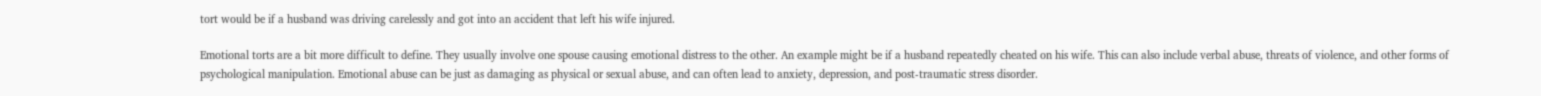tort would be if a husband was driving carelessly and got into an accident that left his wife injured.

Emotional torts are a bit more difficult to define. They usually involve one spouse causing emotional distress to the other. An example might be if a husband repeatedly cheated on his wife. This can also include verbal abuse, threats of violence, and other forms of psychological manipulation. Emotional abuse can be just as damaging as physical or sexual abuse, and can often lead to anxiety, depression, and post-traumatic stress disorder.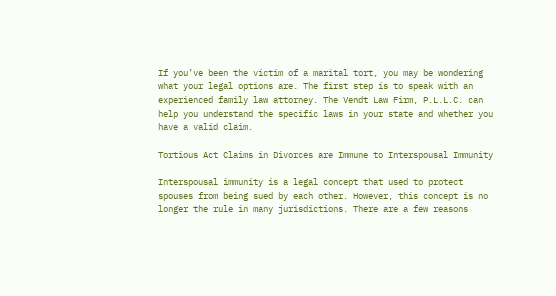If you’ve been the victim of a marital tort, you may be wondering what your legal options are. The first step is to speak with an experienced family law attorney. The Vendt Law Firm, P.L.L.C. can help you understand the specific laws in your state and whether you have a valid claim.

Tortious Act Claims in Divorces are Immune to Interspousal Immunity

Interspousal immunity is a legal concept that used to protect spouses from being sued by each other. However, this concept is no longer the rule in many jurisdictions. There are a few reasons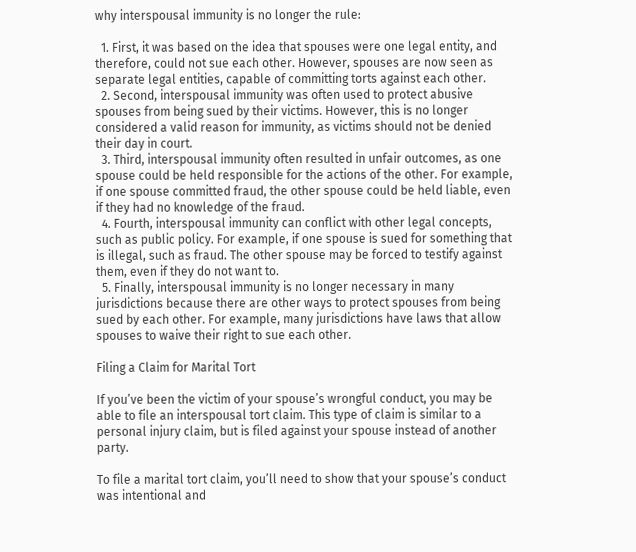why interspousal immunity is no longer the rule:

  1. First, it was based on the idea that spouses were one legal entity, and therefore, could not sue each other. However, spouses are now seen as separate legal entities, capable of committing torts against each other.
  2. Second, interspousal immunity was often used to protect abusive spouses from being sued by their victims. However, this is no longer considered a valid reason for immunity, as victims should not be denied their day in court.
  3. Third, interspousal immunity often resulted in unfair outcomes, as one spouse could be held responsible for the actions of the other. For example, if one spouse committed fraud, the other spouse could be held liable, even if they had no knowledge of the fraud.
  4. Fourth, interspousal immunity can conflict with other legal concepts, such as public policy. For example, if one spouse is sued for something that is illegal, such as fraud. The other spouse may be forced to testify against them, even if they do not want to.
  5. Finally, interspousal immunity is no longer necessary in many jurisdictions because there are other ways to protect spouses from being sued by each other. For example, many jurisdictions have laws that allow spouses to waive their right to sue each other.

Filing a Claim for Marital Tort

If you’ve been the victim of your spouse’s wrongful conduct, you may be able to file an interspousal tort claim. This type of claim is similar to a personal injury claim, but is filed against your spouse instead of another party.

To file a marital tort claim, you’ll need to show that your spouse’s conduct was intentional and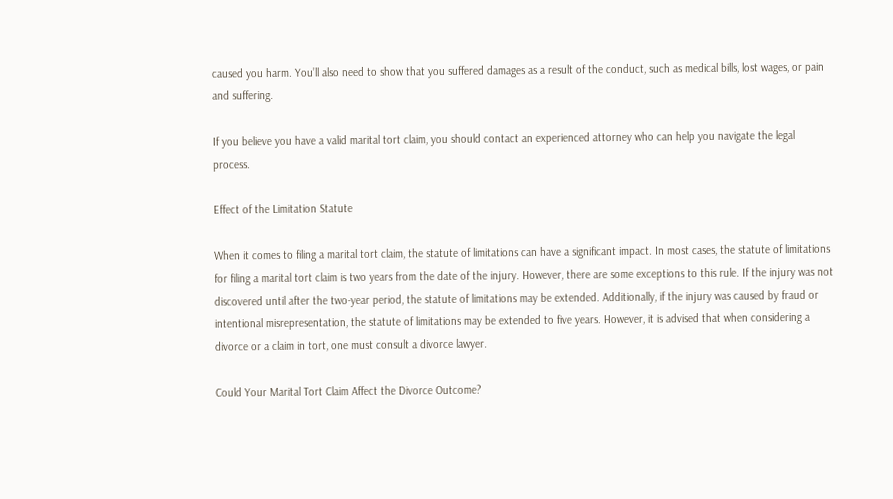caused you harm. You’ll also need to show that you suffered damages as a result of the conduct, such as medical bills, lost wages, or pain and suffering.

If you believe you have a valid marital tort claim, you should contact an experienced attorney who can help you navigate the legal process.

Effect of the Limitation Statute

When it comes to filing a marital tort claim, the statute of limitations can have a significant impact. In most cases, the statute of limitations for filing a marital tort claim is two years from the date of the injury. However, there are some exceptions to this rule. If the injury was not discovered until after the two-year period, the statute of limitations may be extended. Additionally, if the injury was caused by fraud or intentional misrepresentation, the statute of limitations may be extended to five years. However, it is advised that when considering a divorce or a claim in tort, one must consult a divorce lawyer.

Could Your Marital Tort Claim Affect the Divorce Outcome?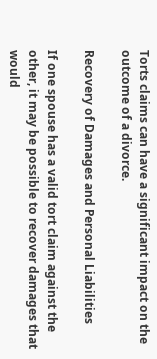Torts claims can have a significant impact on the outcome of a divorce.

Recovery of Damages and Personal Liabilities

If one spouse has a valid tort claim against the other, it may be possible to recover damages that would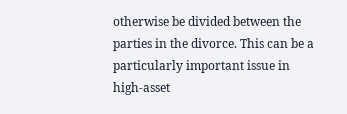otherwise be divided between the parties in the divorce. This can be a particularly important issue in high-asset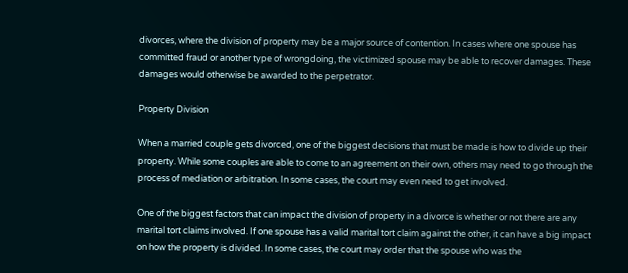divorces, where the division of property may be a major source of contention. In cases where one spouse has committed fraud or another type of wrongdoing, the victimized spouse may be able to recover damages. These damages would otherwise be awarded to the perpetrator.

Property Division

When a married couple gets divorced, one of the biggest decisions that must be made is how to divide up their property. While some couples are able to come to an agreement on their own, others may need to go through the process of mediation or arbitration. In some cases, the court may even need to get involved.

One of the biggest factors that can impact the division of property in a divorce is whether or not there are any marital tort claims involved. If one spouse has a valid marital tort claim against the other, it can have a big impact on how the property is divided. In some cases, the court may order that the spouse who was the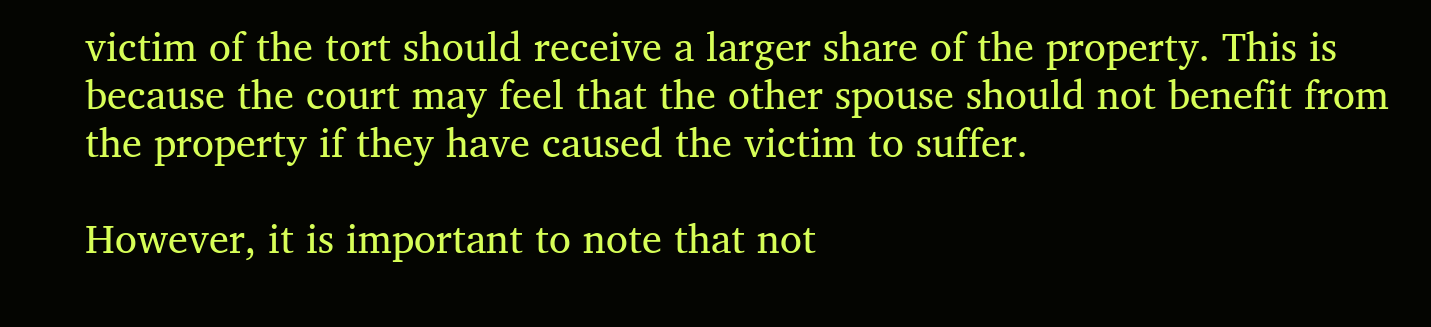victim of the tort should receive a larger share of the property. This is because the court may feel that the other spouse should not benefit from the property if they have caused the victim to suffer.

However, it is important to note that not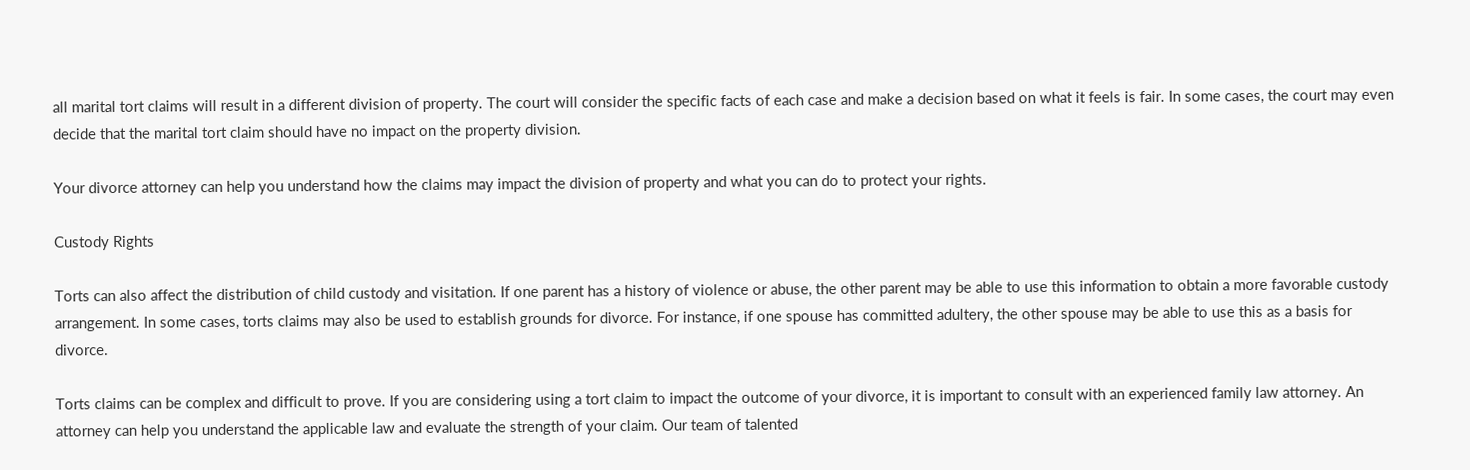all marital tort claims will result in a different division of property. The court will consider the specific facts of each case and make a decision based on what it feels is fair. In some cases, the court may even decide that the marital tort claim should have no impact on the property division.

Your divorce attorney can help you understand how the claims may impact the division of property and what you can do to protect your rights.

Custody Rights

Torts can also affect the distribution of child custody and visitation. If one parent has a history of violence or abuse, the other parent may be able to use this information to obtain a more favorable custody arrangement. In some cases, torts claims may also be used to establish grounds for divorce. For instance, if one spouse has committed adultery, the other spouse may be able to use this as a basis for divorce.

Torts claims can be complex and difficult to prove. If you are considering using a tort claim to impact the outcome of your divorce, it is important to consult with an experienced family law attorney. An attorney can help you understand the applicable law and evaluate the strength of your claim. Our team of talented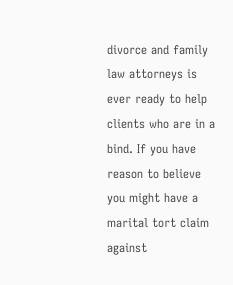divorce and family law attorneys is ever ready to help clients who are in a bind. If you have reason to believe you might have a marital tort claim against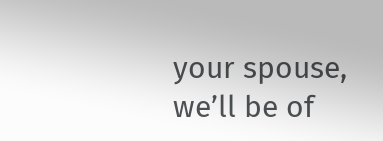your spouse, we’ll be of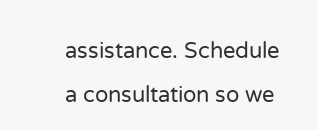assistance. Schedule a consultation so we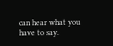can hear what you have to say.